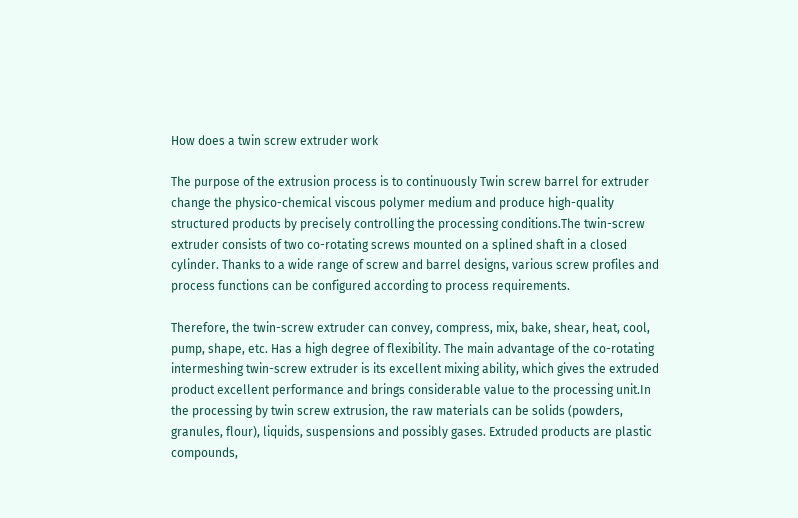How does a twin screw extruder work

The purpose of the extrusion process is to continuously Twin screw barrel for extruder change the physico-chemical viscous polymer medium and produce high-quality structured products by precisely controlling the processing conditions.The twin-screw extruder consists of two co-rotating screws mounted on a splined shaft in a closed cylinder. Thanks to a wide range of screw and barrel designs, various screw profiles and process functions can be configured according to process requirements.

Therefore, the twin-screw extruder can convey, compress, mix, bake, shear, heat, cool, pump, shape, etc. Has a high degree of flexibility. The main advantage of the co-rotating intermeshing twin-screw extruder is its excellent mixing ability, which gives the extruded product excellent performance and brings considerable value to the processing unit.In the processing by twin screw extrusion, the raw materials can be solids (powders, granules, flour), liquids, suspensions and possibly gases. Extruded products are plastic compounds,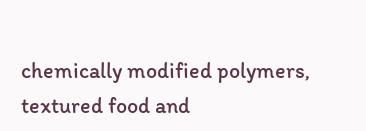chemically modified polymers, textured food and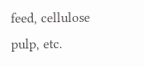feed, cellulose pulp, etc.